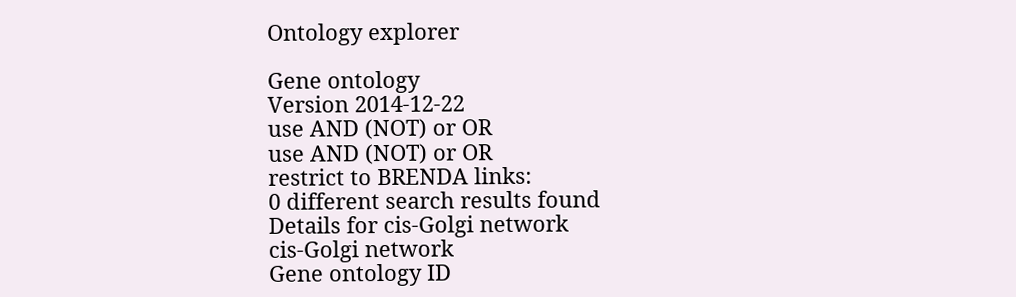Ontology explorer

Gene ontology
Version 2014-12-22
use AND (NOT) or OR
use AND (NOT) or OR
restrict to BRENDA links:
0 different search results found
Details for cis-Golgi network
cis-Golgi network
Gene ontology ID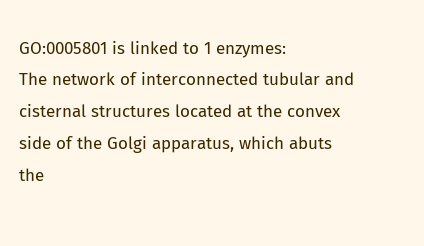GO:0005801 is linked to 1 enzymes:
The network of interconnected tubular and cisternal structures located at the convex side of the Golgi apparatus, which abuts the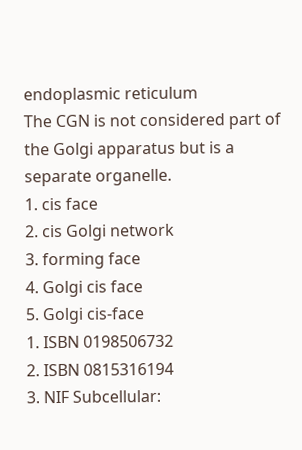endoplasmic reticulum
The CGN is not considered part of the Golgi apparatus but is a separate organelle.
1. cis face
2. cis Golgi network
3. forming face
4. Golgi cis face
5. Golgi cis-face
1. ISBN 0198506732
2. ISBN 0815316194
3. NIF Subcellular: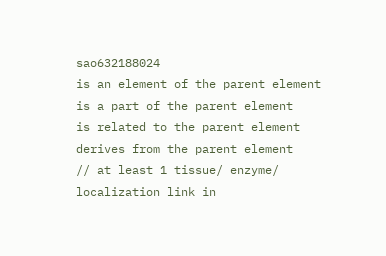sao632188024
is an element of the parent element
is a part of the parent element
is related to the parent element
derives from the parent element
// at least 1 tissue/ enzyme/ localization link in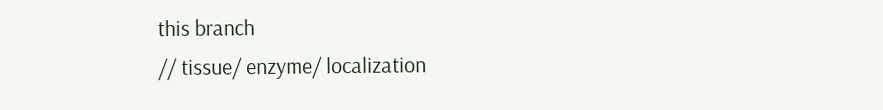this branch
// tissue/ enzyme/ localization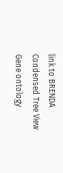link to BRENDA
Condensed Tree View
Gene ontology